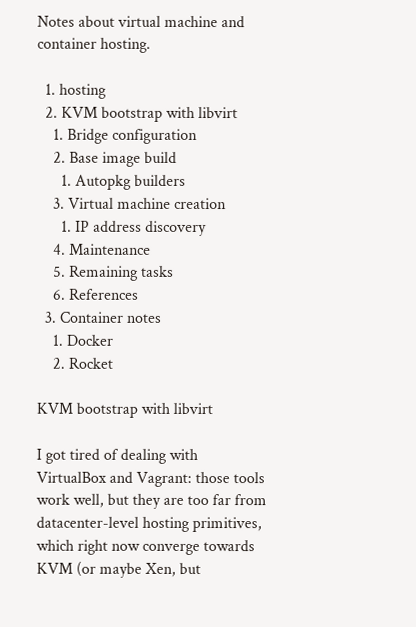Notes about virtual machine and container hosting.

  1. hosting
  2. KVM bootstrap with libvirt
    1. Bridge configuration
    2. Base image build
      1. Autopkg builders
    3. Virtual machine creation
      1. IP address discovery
    4. Maintenance
    5. Remaining tasks
    6. References
  3. Container notes
    1. Docker
    2. Rocket

KVM bootstrap with libvirt

I got tired of dealing with VirtualBox and Vagrant: those tools work well, but they are too far from datacenter-level hosting primitives, which right now converge towards KVM (or maybe Xen, but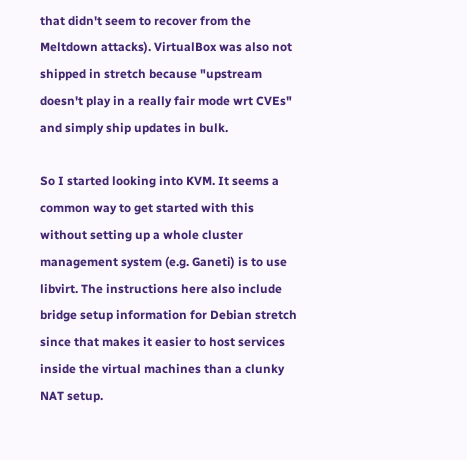that didn't seem to recover from the Meltdown attacks). VirtualBox was also not shipped in stretch because "upstream doesn't play in a really fair mode wrt CVEs" and simply ship updates in bulk.

So I started looking into KVM. It seems a common way to get started with this without setting up a whole cluster management system (e.g. Ganeti) is to use libvirt. The instructions here also include bridge setup information for Debian stretch since that makes it easier to host services inside the virtual machines than a clunky NAT setup.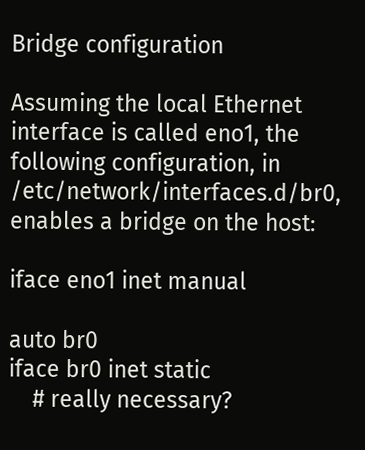Bridge configuration

Assuming the local Ethernet interface is called eno1, the following configuration, in /etc/network/interfaces.d/br0, enables a bridge on the host:

iface eno1 inet manual

auto br0
iface br0 inet static
    # really necessary?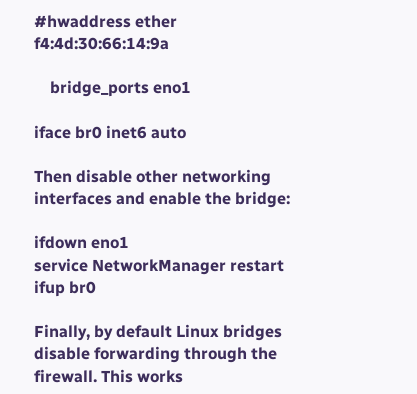#hwaddress ether f4:4d:30:66:14:9a

    bridge_ports eno1

iface br0 inet6 auto

Then disable other networking interfaces and enable the bridge:

ifdown eno1
service NetworkManager restart
ifup br0

Finally, by default Linux bridges disable forwarding through the firewall. This works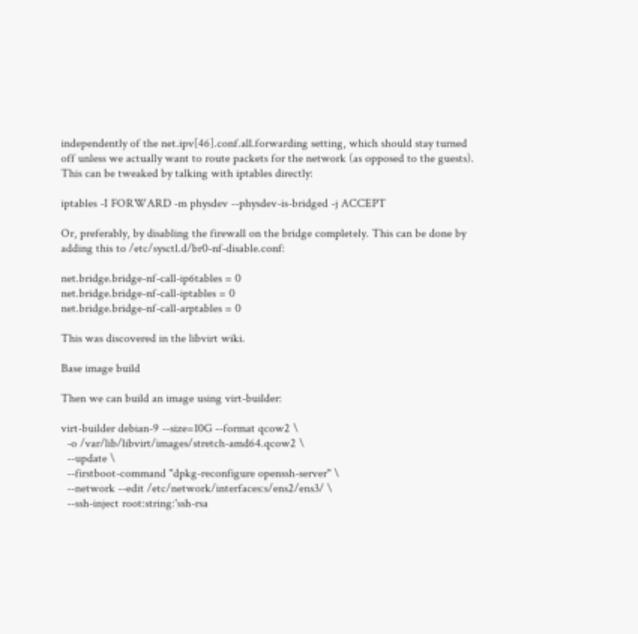independently of the net.ipv[46].conf.all.forwarding setting, which should stay turned off unless we actually want to route packets for the network (as opposed to the guests). This can be tweaked by talking with iptables directly:

iptables -I FORWARD -m physdev --physdev-is-bridged -j ACCEPT

Or, preferably, by disabling the firewall on the bridge completely. This can be done by adding this to /etc/sysctl.d/br0-nf-disable.conf:

net.bridge.bridge-nf-call-ip6tables = 0
net.bridge.bridge-nf-call-iptables = 0
net.bridge.bridge-nf-call-arptables = 0

This was discovered in the libvirt wiki.

Base image build

Then we can build an image using virt-builder:

virt-builder debian-9 --size=10G --format qcow2 \
  -o /var/lib/libvirt/images/stretch-amd64.qcow2 \
  --update \
  --firstboot-command "dpkg-reconfigure openssh-server" \
  --network --edit /etc/network/interfaces:s/ens2/ens3/ \
  --ssh-inject root:string:'ssh-rsa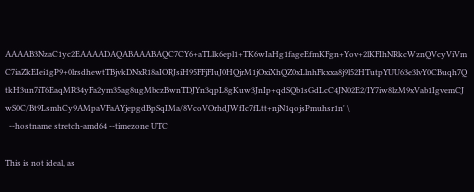AAAAB3NzaC1yc2EAAAADAQABAAABAQC7CY6+aTLlk6epl1+TK6wIaHg1fageEfmKFgn+Yov+2lKFIhNRkcWznQVcyViVmC7iaZkEIei1gP9+0lrsdhewtTBjvkDNxR18aIORJsiH95FFjFIuJ0HQjrM1jOxiXhQZ0xLlnhFkxxa8j9l52HTutpYUU63e3lvY0CBuqh7QtkH3un7iT6EaqMR34yFa2ym35ag8ugMbczBwnTDJYn3qpL8gKuw3JnIp+qdSQb1sGdLcC4JN02E2/IY7iw8lzM9xVab1IgvemCJwS0C/Bt9LsmhCy9AMpaVFaAYjepgdBpSqIMa/8VcoVOrhdJWfIc7fLtt+njN1qojsPmuhsr1n' \
  --hostname stretch-amd64 --timezone UTC

This is not ideal, as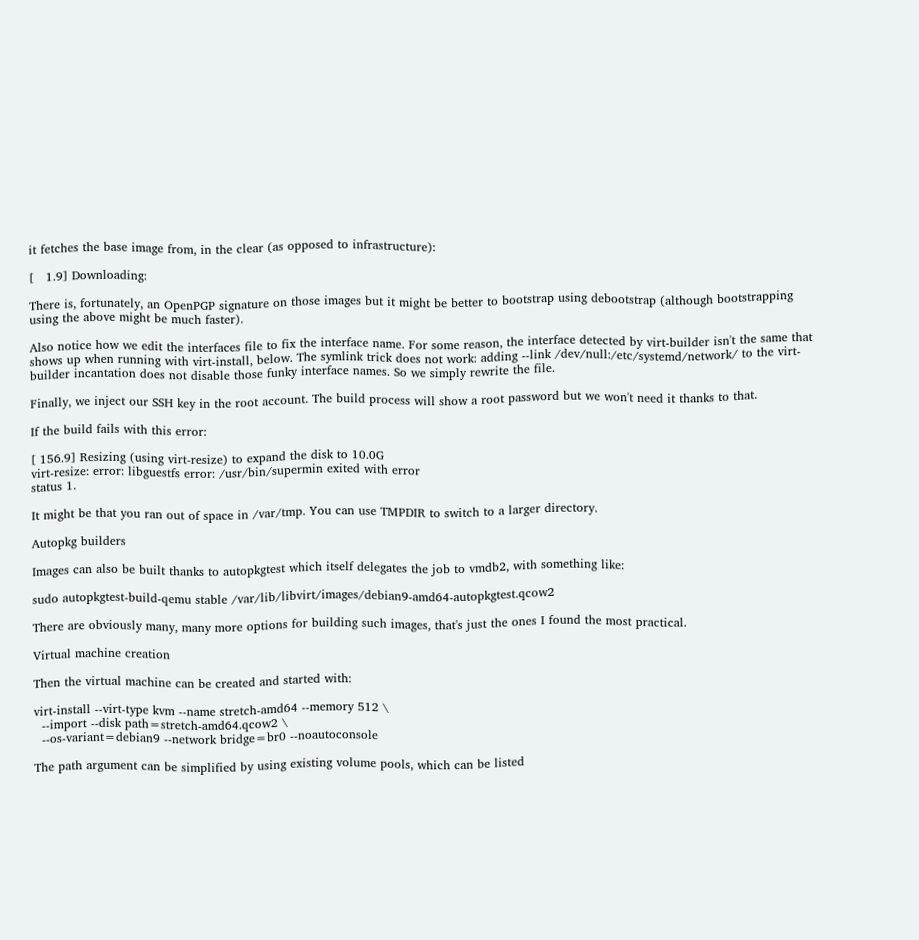it fetches the base image from, in the clear (as opposed to infrastructure):

[   1.9] Downloading:

There is, fortunately, an OpenPGP signature on those images but it might be better to bootstrap using debootstrap (although bootstrapping using the above might be much faster).

Also notice how we edit the interfaces file to fix the interface name. For some reason, the interface detected by virt-builder isn't the same that shows up when running with virt-install, below. The symlink trick does not work: adding --link /dev/null:/etc/systemd/network/ to the virt-builder incantation does not disable those funky interface names. So we simply rewrite the file.

Finally, we inject our SSH key in the root account. The build process will show a root password but we won't need it thanks to that.

If the build fails with this error:

[ 156.9] Resizing (using virt-resize) to expand the disk to 10.0G
virt-resize: error: libguestfs error: /usr/bin/supermin exited with error
status 1.

It might be that you ran out of space in /var/tmp. You can use TMPDIR to switch to a larger directory.

Autopkg builders

Images can also be built thanks to autopkgtest which itself delegates the job to vmdb2, with something like:

sudo autopkgtest-build-qemu stable /var/lib/libvirt/images/debian9-amd64-autopkgtest.qcow2

There are obviously many, many more options for building such images, that's just the ones I found the most practical.

Virtual machine creation

Then the virtual machine can be created and started with:

virt-install --virt-type kvm --name stretch-amd64 --memory 512 \
  --import --disk path=stretch-amd64.qcow2 \
  --os-variant=debian9 --network bridge=br0 --noautoconsole

The path argument can be simplified by using existing volume pools, which can be listed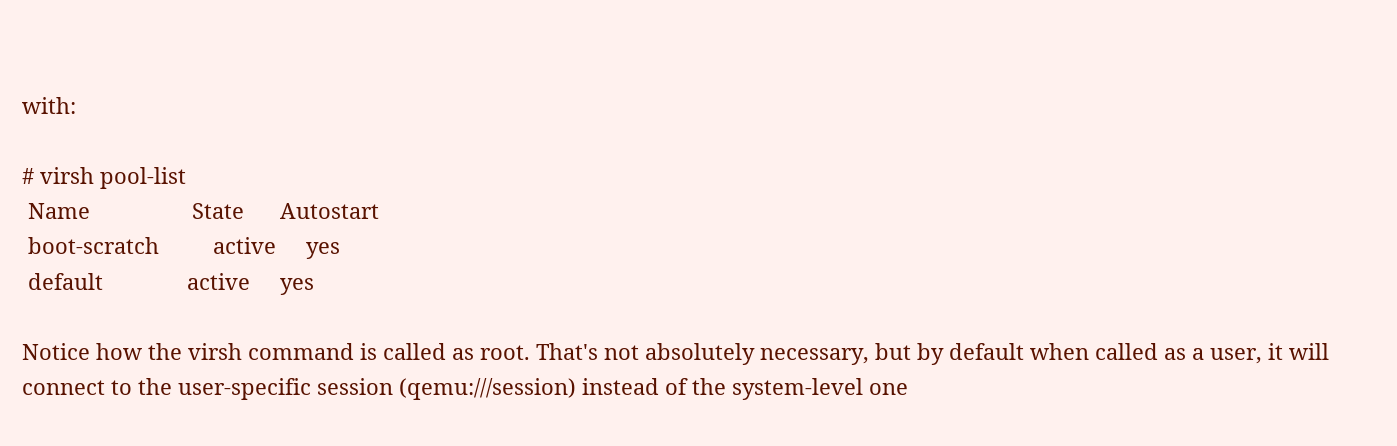with:

# virsh pool-list
 Name                 State      Autostart
 boot-scratch         active     yes
 default              active     yes

Notice how the virsh command is called as root. That's not absolutely necessary, but by default when called as a user, it will connect to the user-specific session (qemu:///session) instead of the system-level one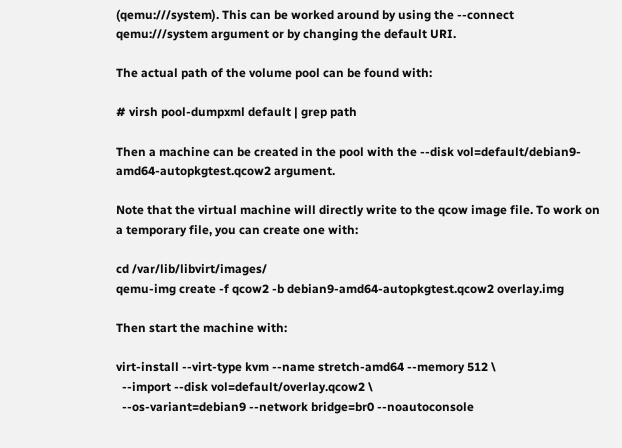(qemu:///system). This can be worked around by using the --connect qemu:///system argument or by changing the default URI.

The actual path of the volume pool can be found with:

# virsh pool-dumpxml default | grep path

Then a machine can be created in the pool with the --disk vol=default/debian9-amd64-autopkgtest.qcow2 argument.

Note that the virtual machine will directly write to the qcow image file. To work on a temporary file, you can create one with:

cd /var/lib/libvirt/images/
qemu-img create -f qcow2 -b debian9-amd64-autopkgtest.qcow2 overlay.img

Then start the machine with:

virt-install --virt-type kvm --name stretch-amd64 --memory 512 \
  --import --disk vol=default/overlay.qcow2 \
  --os-variant=debian9 --network bridge=br0 --noautoconsole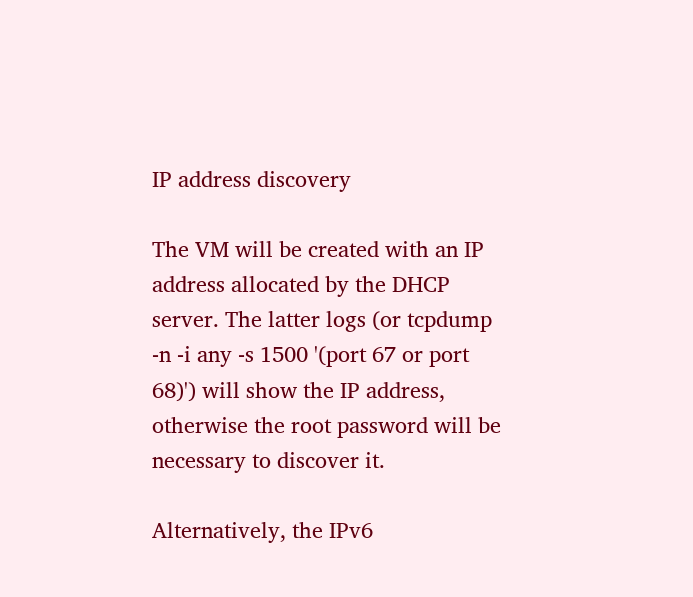IP address discovery

The VM will be created with an IP address allocated by the DHCP server. The latter logs (or tcpdump -n -i any -s 1500 '(port 67 or port 68)') will show the IP address, otherwise the root password will be necessary to discover it.

Alternatively, the IPv6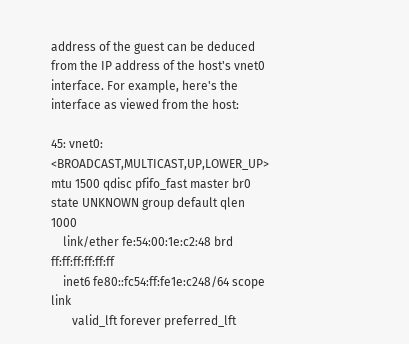address of the guest can be deduced from the IP address of the host's vnet0 interface. For example, here's the interface as viewed from the host:

45: vnet0: <BROADCAST,MULTICAST,UP,LOWER_UP> mtu 1500 qdisc pfifo_fast master br0 state UNKNOWN group default qlen 1000
    link/ether fe:54:00:1e:c2:48 brd ff:ff:ff:ff:ff:ff
    inet6 fe80::fc54:ff:fe1e:c248/64 scope link
       valid_lft forever preferred_lft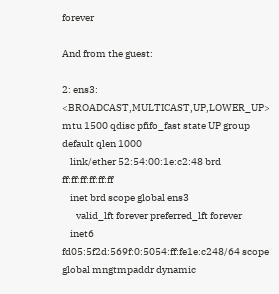forever

And from the guest:

2: ens3: <BROADCAST,MULTICAST,UP,LOWER_UP> mtu 1500 qdisc pfifo_fast state UP group default qlen 1000
    link/ether 52:54:00:1e:c2:48 brd ff:ff:ff:ff:ff:ff
    inet brd scope global ens3
       valid_lft forever preferred_lft forever
    inet6 fd05:5f2d:569f:0:5054:ff:fe1e:c248/64 scope global mngtmpaddr dynamic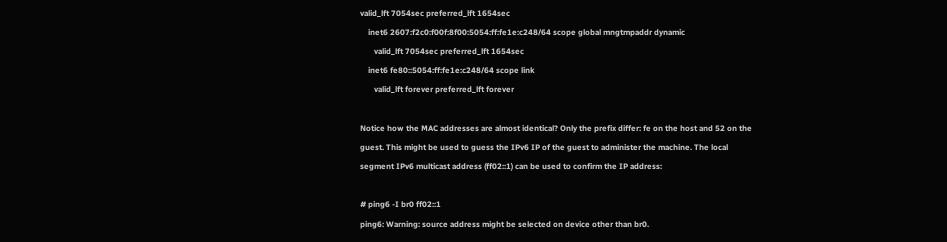valid_lft 7054sec preferred_lft 1654sec
    inet6 2607:f2c0:f00f:8f00:5054:ff:fe1e:c248/64 scope global mngtmpaddr dynamic
       valid_lft 7054sec preferred_lft 1654sec
    inet6 fe80::5054:ff:fe1e:c248/64 scope link
       valid_lft forever preferred_lft forever

Notice how the MAC addresses are almost identical? Only the prefix differ: fe on the host and 52 on the guest. This might be used to guess the IPv6 IP of the guest to administer the machine. The local segment IPv6 multicast address (ff02::1) can be used to confirm the IP address:

# ping6 -I br0 ff02::1
ping6: Warning: source address might be selected on device other than br0.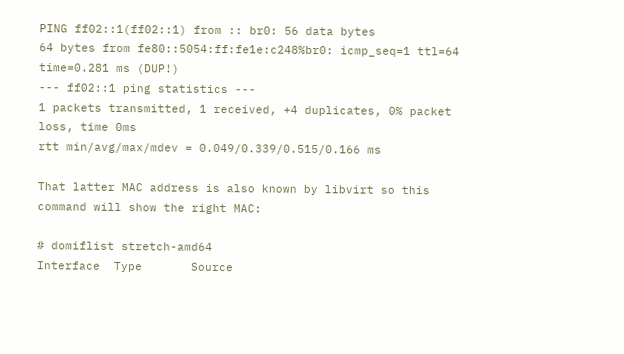PING ff02::1(ff02::1) from :: br0: 56 data bytes
64 bytes from fe80::5054:ff:fe1e:c248%br0: icmp_seq=1 ttl=64 time=0.281 ms (DUP!)
--- ff02::1 ping statistics ---
1 packets transmitted, 1 received, +4 duplicates, 0% packet loss, time 0ms
rtt min/avg/max/mdev = 0.049/0.339/0.515/0.166 ms

That latter MAC address is also known by libvirt so this command will show the right MAC:

# domiflist stretch-amd64
Interface  Type       Source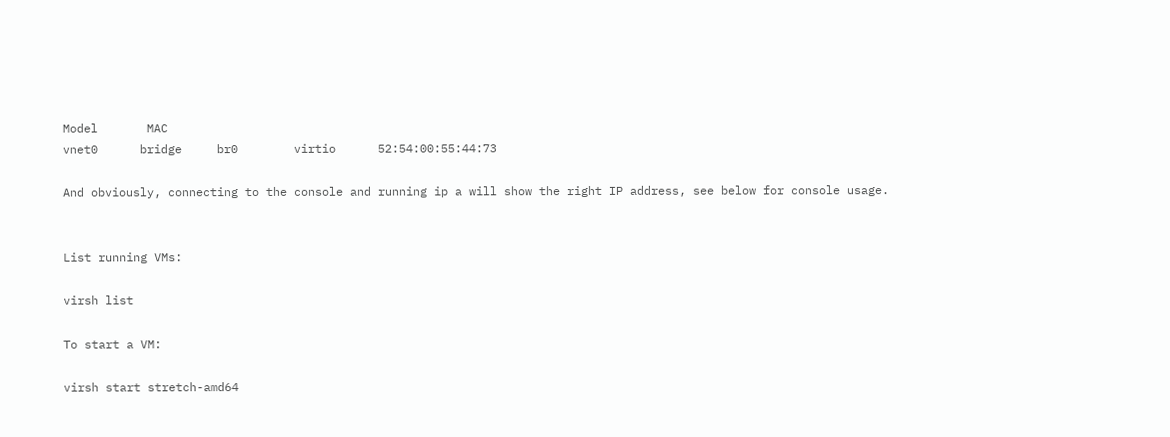Model       MAC
vnet0      bridge     br0        virtio      52:54:00:55:44:73

And obviously, connecting to the console and running ip a will show the right IP address, see below for console usage.


List running VMs:

virsh list

To start a VM:

virsh start stretch-amd64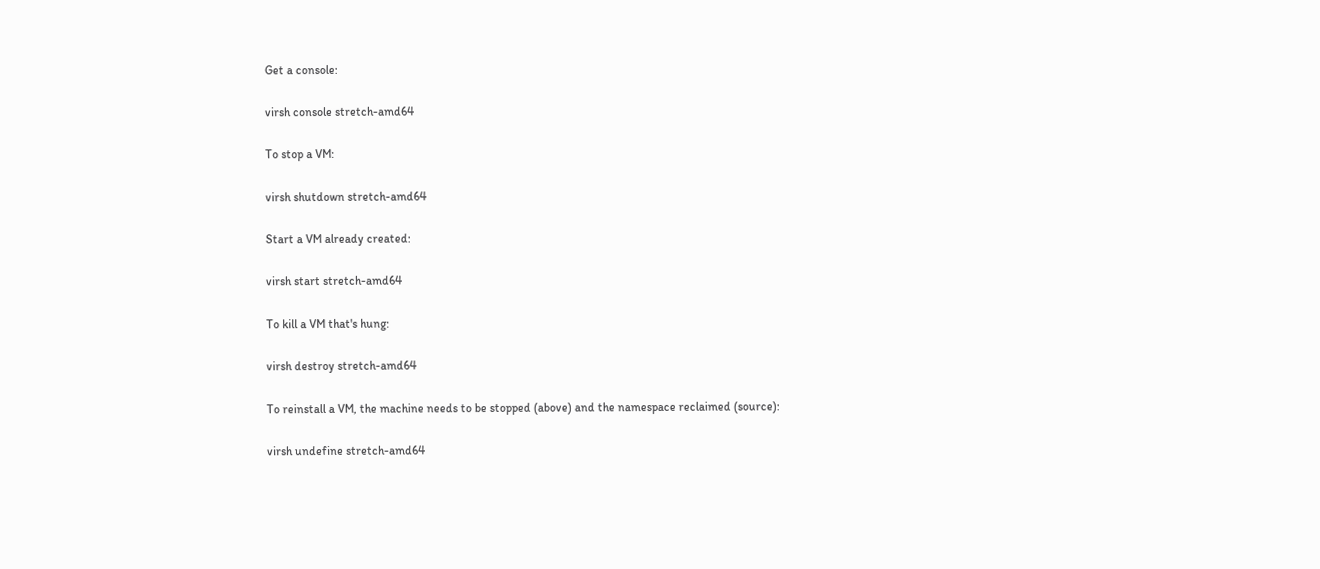Get a console:

virsh console stretch-amd64

To stop a VM:

virsh shutdown stretch-amd64

Start a VM already created:

virsh start stretch-amd64

To kill a VM that's hung:

virsh destroy stretch-amd64

To reinstall a VM, the machine needs to be stopped (above) and the namespace reclaimed (source):

virsh undefine stretch-amd64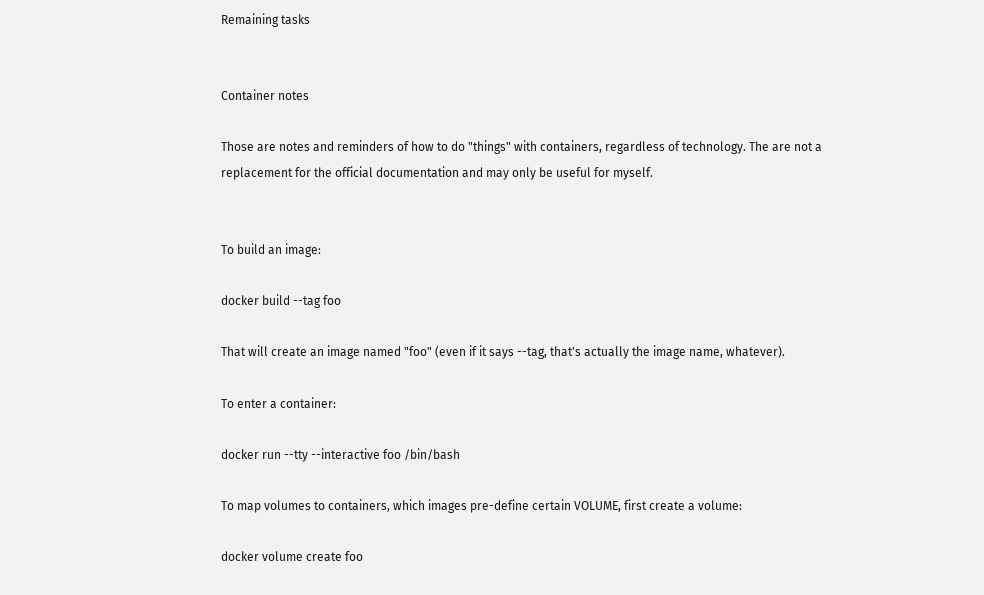Remaining tasks


Container notes

Those are notes and reminders of how to do "things" with containers, regardless of technology. The are not a replacement for the official documentation and may only be useful for myself.


To build an image:

docker build --tag foo

That will create an image named "foo" (even if it says --tag, that's actually the image name, whatever).

To enter a container:

docker run --tty --interactive foo /bin/bash

To map volumes to containers, which images pre-define certain VOLUME, first create a volume:

docker volume create foo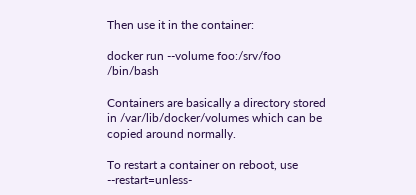Then use it in the container:

docker run --volume foo:/srv/foo /bin/bash

Containers are basically a directory stored in /var/lib/docker/volumes which can be copied around normally.

To restart a container on reboot, use --restart=unless-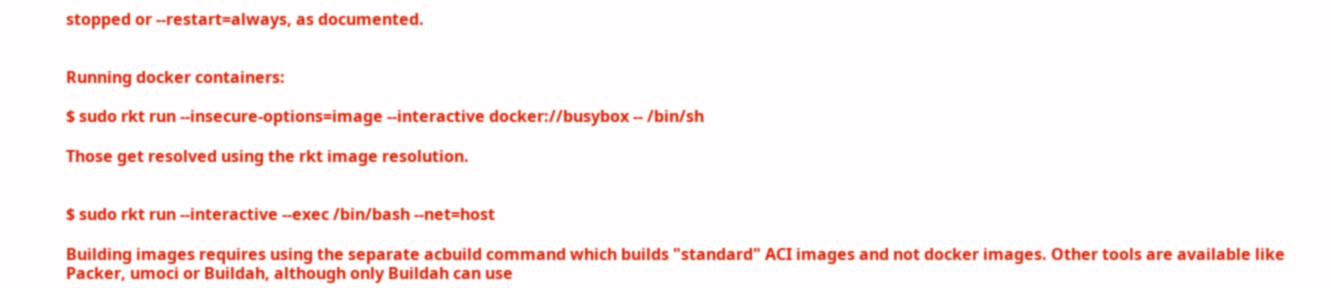stopped or --restart=always, as documented.


Running docker containers:

$ sudo rkt run --insecure-options=image --interactive docker://busybox -- /bin/sh

Those get resolved using the rkt image resolution.


$ sudo rkt run --interactive --exec /bin/bash --net=host

Building images requires using the separate acbuild command which builds "standard" ACI images and not docker images. Other tools are available like Packer, umoci or Buildah, although only Buildah can use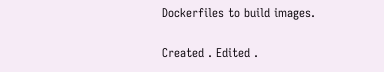Dockerfiles to build images.

Created . Edited .